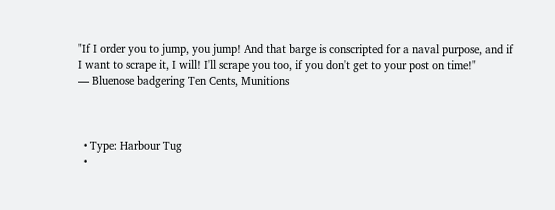"If I order you to jump, you jump! And that barge is conscripted for a naval purpose, and if I want to scrape it, I will! I'll scrape you too, if you don't get to your post on time!"
— Bluenose badgering Ten Cents, Munitions



  • Type: Harbour Tug
  •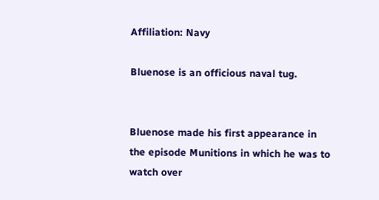Affiliation: Navy

Bluenose is an officious naval tug.


Bluenose made his first appearance in the episode Munitions in which he was to watch over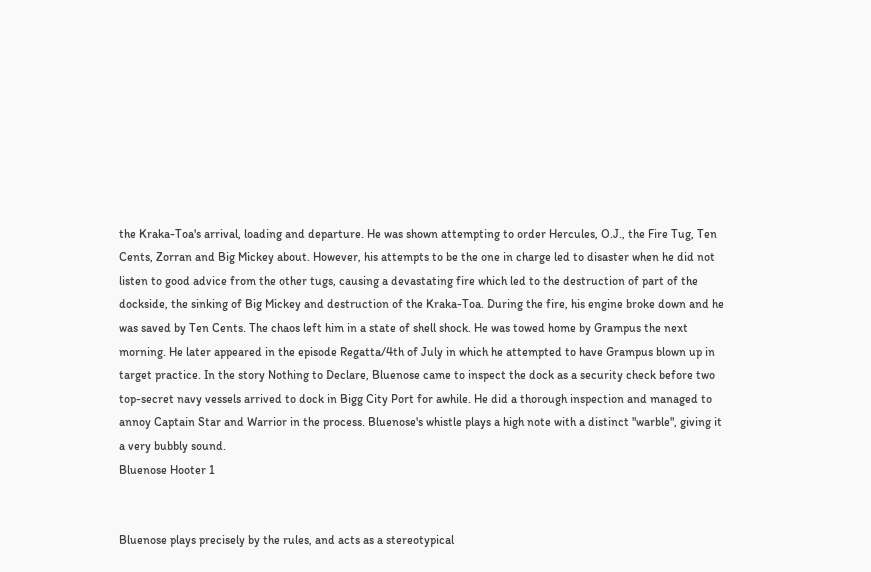the Kraka-Toa's arrival, loading and departure. He was shown attempting to order Hercules, O.J., the Fire Tug, Ten Cents, Zorran and Big Mickey about. However, his attempts to be the one in charge led to disaster when he did not listen to good advice from the other tugs, causing a devastating fire which led to the destruction of part of the dockside, the sinking of Big Mickey and destruction of the Kraka-Toa. During the fire, his engine broke down and he was saved by Ten Cents. The chaos left him in a state of shell shock. He was towed home by Grampus the next morning. He later appeared in the episode Regatta/4th of July in which he attempted to have Grampus blown up in target practice. In the story Nothing to Declare, Bluenose came to inspect the dock as a security check before two top-secret navy vessels arrived to dock in Bigg City Port for awhile. He did a thorough inspection and managed to annoy Captain Star and Warrior in the process. Bluenose's whistle plays a high note with a distinct "warble", giving it a very bubbly sound.
Bluenose Hooter 1


Bluenose plays precisely by the rules, and acts as a stereotypical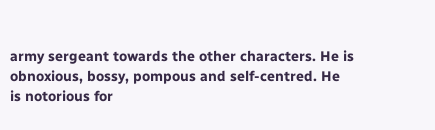army sergeant towards the other characters. He is obnoxious, bossy, pompous and self-centred. He is notorious for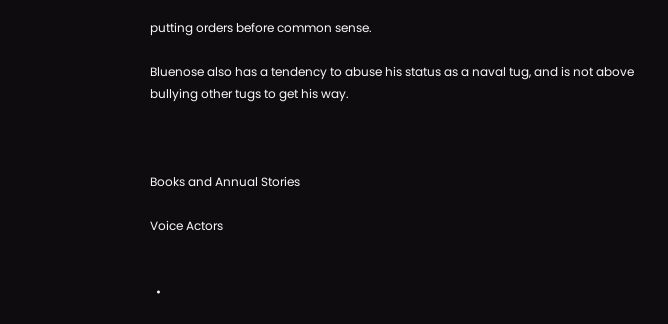putting orders before common sense.

Bluenose also has a tendency to abuse his status as a naval tug, and is not above bullying other tugs to get his way.



Books and Annual Stories

Voice Actors


  •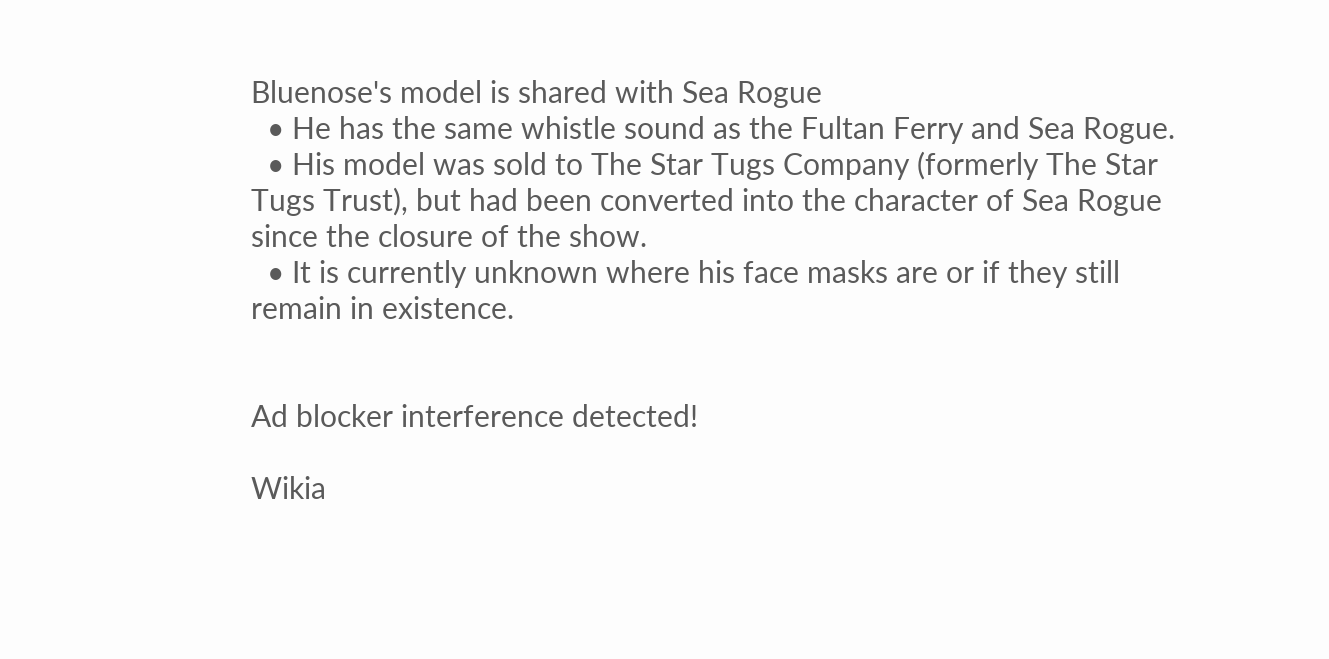Bluenose's model is shared with Sea Rogue
  • He has the same whistle sound as the Fultan Ferry and Sea Rogue.
  • His model was sold to The Star Tugs Company (formerly The Star Tugs Trust), but had been converted into the character of Sea Rogue since the closure of the show.
  • It is currently unknown where his face masks are or if they still remain in existence.


Ad blocker interference detected!

Wikia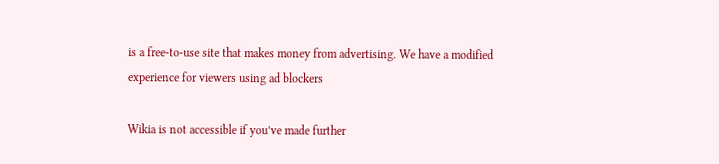is a free-to-use site that makes money from advertising. We have a modified experience for viewers using ad blockers

Wikia is not accessible if you’ve made further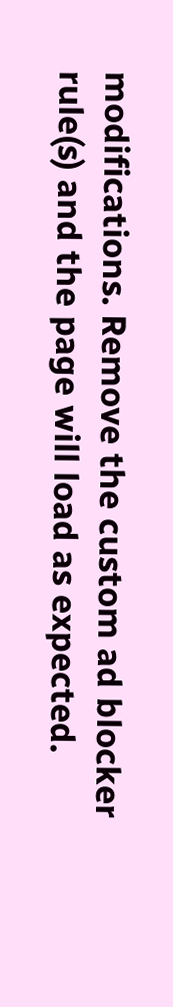modifications. Remove the custom ad blocker rule(s) and the page will load as expected.